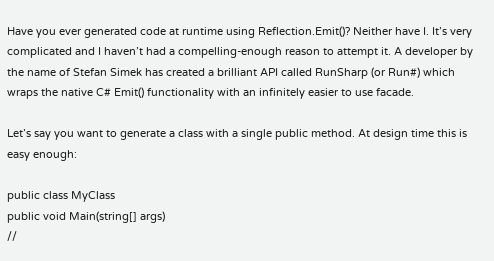Have you ever generated code at runtime using Reflection.Emit()? Neither have I. It’s very complicated and I haven’t had a compelling-enough reason to attempt it. A developer by the name of Stefan Simek has created a brilliant API called RunSharp (or Run#) which wraps the native C# Emit() functionality with an infinitely easier to use facade.

Let’s say you want to generate a class with a single public method. At design time this is easy enough:

public class MyClass
public void Main(string[] args)
//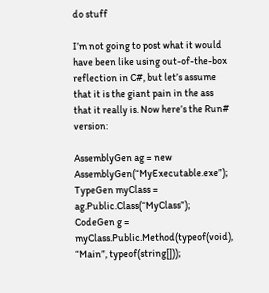do stuff

I’m not going to post what it would have been like using out-of-the-box reflection in C#, but let’s assume that it is the giant pain in the ass that it really is. Now here’s the Run# version:

AssemblyGen ag = new AssemblyGen(“MyExecutable.exe”);
TypeGen myClass = ag.Public.Class(“MyClass”);
CodeGen g = myClass.Public.Method(typeof(void), “Main”, typeof(string[]));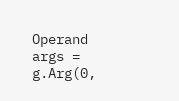Operand args = g.Arg(0,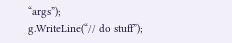“args”);
g.WriteLine(“// do stuff”);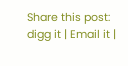Share this post: digg it | Email it |